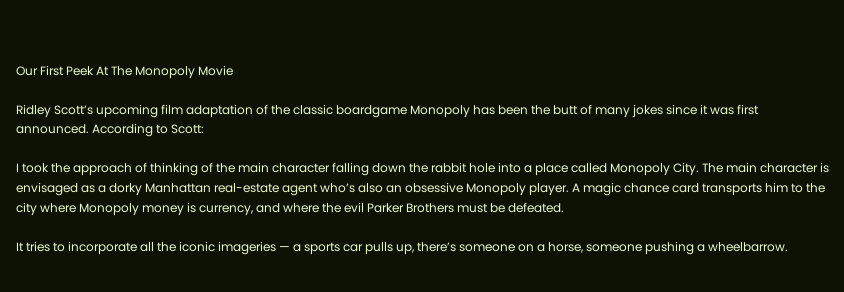Our First Peek At The Monopoly Movie

Ridley Scott’s upcoming film adaptation of the classic boardgame Monopoly has been the butt of many jokes since it was first announced. According to Scott:

I took the approach of thinking of the main character falling down the rabbit hole into a place called Monopoly City. The main character is envisaged as a dorky Manhattan real-estate agent who’s also an obsessive Monopoly player. A magic chance card transports him to the city where Monopoly money is currency, and where the evil Parker Brothers must be defeated.

It tries to incorporate all the iconic imageries — a sports car pulls up, there’s someone on a horse, someone pushing a wheelbarrow.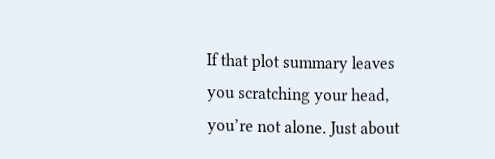If that plot summary leaves you scratching your head, you’re not alone. Just about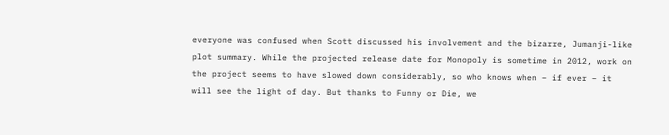everyone was confused when Scott discussed his involvement and the bizarre, Jumanji-like plot summary. While the projected release date for Monopoly is sometime in 2012, work on the project seems to have slowed down considerably, so who knows when – if ever – it will see the light of day. But thanks to Funny or Die, we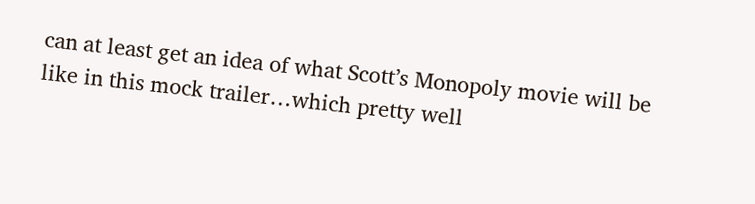can at least get an idea of what Scott’s Monopoly movie will be like in this mock trailer…which pretty well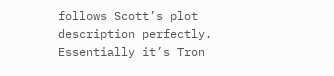follows Scott’s plot description perfectly. Essentially it’s Tron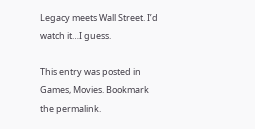Legacy meets Wall Street. I’d watch it…I guess.

This entry was posted in Games, Movies. Bookmark the permalink.